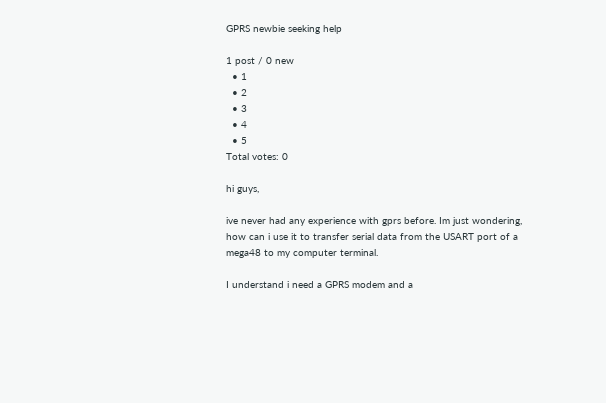GPRS newbie seeking help

1 post / 0 new
  • 1
  • 2
  • 3
  • 4
  • 5
Total votes: 0

hi guys,

ive never had any experience with gprs before. Im just wondering, how can i use it to transfer serial data from the USART port of a mega48 to my computer terminal.

I understand i need a GPRS modem and a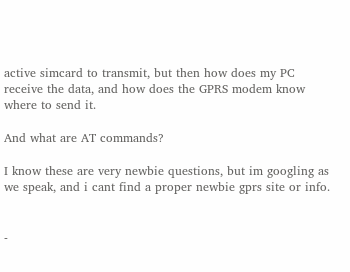active simcard to transmit, but then how does my PC receive the data, and how does the GPRS modem know where to send it.

And what are AT commands?

I know these are very newbie questions, but im googling as we speak, and i cant find a proper newbie gprs site or info.


-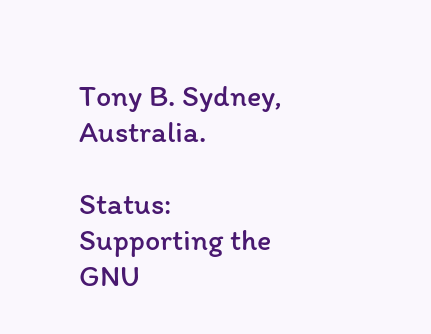Tony B. Sydney, Australia.

Status: Supporting the GNU